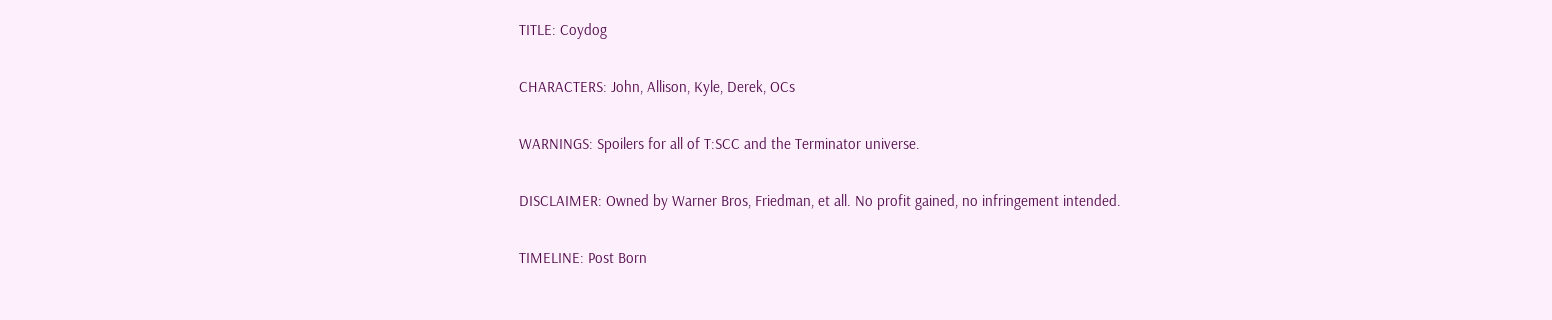TITLE: Coydog

CHARACTERS: John, Allison, Kyle, Derek, OCs

WARNINGS: Spoilers for all of T:SCC and the Terminator universe.

DISCLAIMER: Owned by Warner Bros, Friedman, et all. No profit gained, no infringement intended.

TIMELINE: Post Born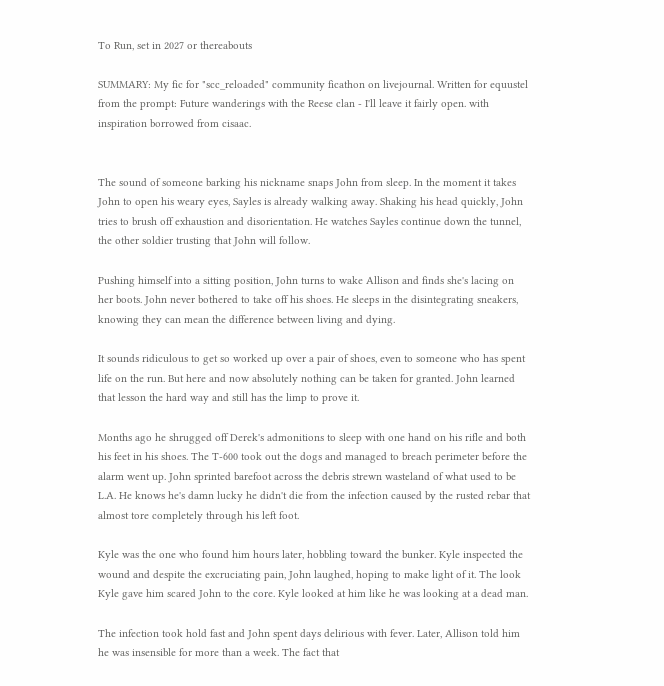To Run, set in 2027 or thereabouts

SUMMARY: My fic for "scc_reloaded" community ficathon on livejournal. Written for equustel from the prompt: Future wanderings with the Reese clan - I'll leave it fairly open. with inspiration borrowed from cisaac.


The sound of someone barking his nickname snaps John from sleep. In the moment it takes John to open his weary eyes, Sayles is already walking away. Shaking his head quickly, John tries to brush off exhaustion and disorientation. He watches Sayles continue down the tunnel, the other soldier trusting that John will follow.

Pushing himself into a sitting position, John turns to wake Allison and finds she's lacing on her boots. John never bothered to take off his shoes. He sleeps in the disintegrating sneakers, knowing they can mean the difference between living and dying.

It sounds ridiculous to get so worked up over a pair of shoes, even to someone who has spent life on the run. But here and now absolutely nothing can be taken for granted. John learned that lesson the hard way and still has the limp to prove it.

Months ago he shrugged off Derek's admonitions to sleep with one hand on his rifle and both his feet in his shoes. The T-600 took out the dogs and managed to breach perimeter before the alarm went up. John sprinted barefoot across the debris strewn wasteland of what used to be L.A. He knows he's damn lucky he didn't die from the infection caused by the rusted rebar that almost tore completely through his left foot.

Kyle was the one who found him hours later, hobbling toward the bunker. Kyle inspected the wound and despite the excruciating pain, John laughed, hoping to make light of it. The look Kyle gave him scared John to the core. Kyle looked at him like he was looking at a dead man.

The infection took hold fast and John spent days delirious with fever. Later, Allison told him he was insensible for more than a week. The fact that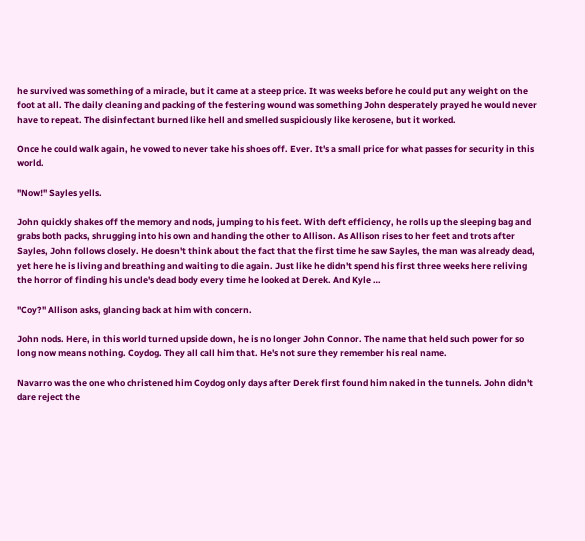he survived was something of a miracle, but it came at a steep price. It was weeks before he could put any weight on the foot at all. The daily cleaning and packing of the festering wound was something John desperately prayed he would never have to repeat. The disinfectant burned like hell and smelled suspiciously like kerosene, but it worked.

Once he could walk again, he vowed to never take his shoes off. Ever. It's a small price for what passes for security in this world.

"Now!" Sayles yells.

John quickly shakes off the memory and nods, jumping to his feet. With deft efficiency, he rolls up the sleeping bag and grabs both packs, shrugging into his own and handing the other to Allison. As Allison rises to her feet and trots after Sayles, John follows closely. He doesn't think about the fact that the first time he saw Sayles, the man was already dead, yet here he is living and breathing and waiting to die again. Just like he didn't spend his first three weeks here reliving the horror of finding his uncle's dead body every time he looked at Derek. And Kyle …

"Coy?" Allison asks, glancing back at him with concern.

John nods. Here, in this world turned upside down, he is no longer John Connor. The name that held such power for so long now means nothing. Coydog. They all call him that. He's not sure they remember his real name.

Navarro was the one who christened him Coydog only days after Derek first found him naked in the tunnels. John didn't dare reject the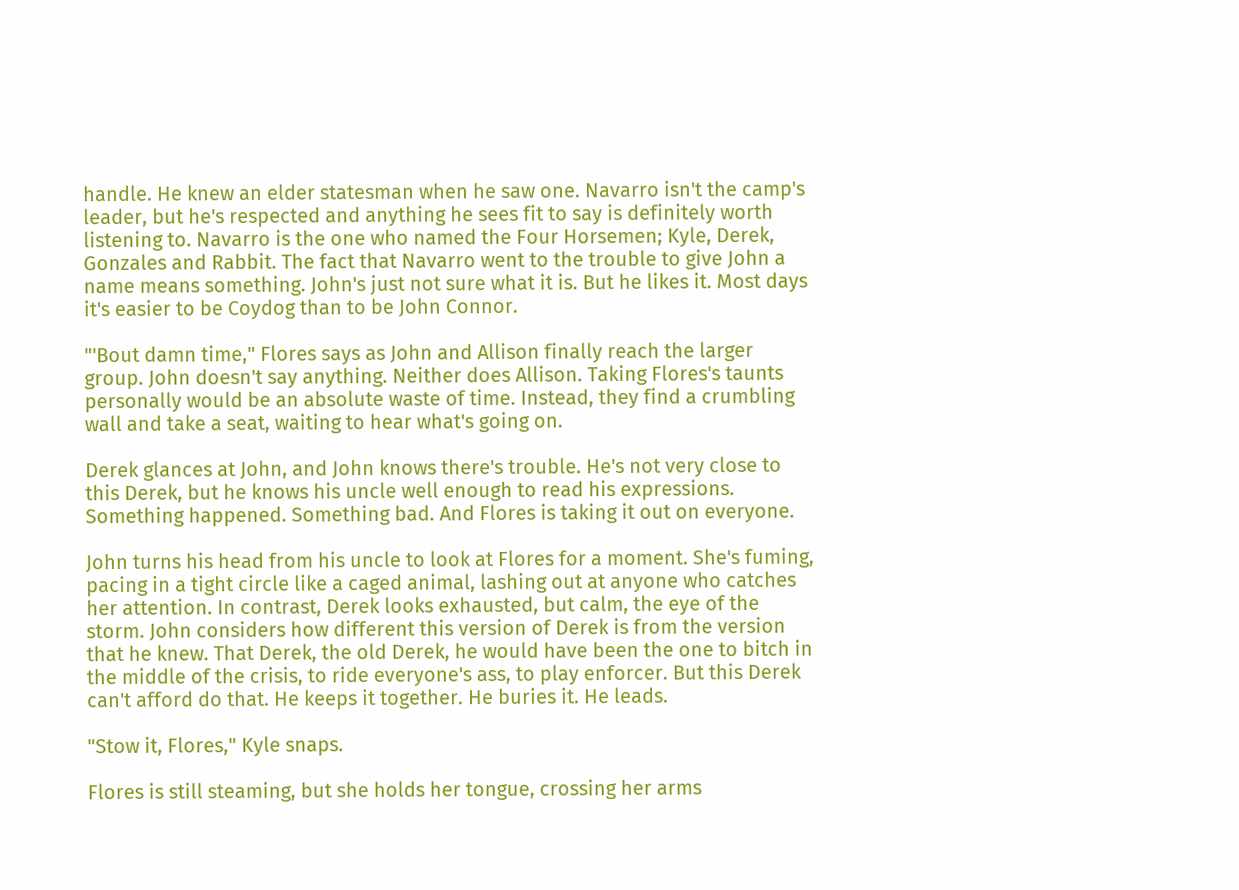handle. He knew an elder statesman when he saw one. Navarro isn't the camp's leader, but he's respected and anything he sees fit to say is definitely worth listening to. Navarro is the one who named the Four Horsemen; Kyle, Derek, Gonzales and Rabbit. The fact that Navarro went to the trouble to give John a name means something. John's just not sure what it is. But he likes it. Most days it's easier to be Coydog than to be John Connor.

"'Bout damn time," Flores says as John and Allison finally reach the larger group. John doesn't say anything. Neither does Allison. Taking Flores's taunts personally would be an absolute waste of time. Instead, they find a crumbling wall and take a seat, waiting to hear what's going on.

Derek glances at John, and John knows there's trouble. He's not very close to this Derek, but he knows his uncle well enough to read his expressions. Something happened. Something bad. And Flores is taking it out on everyone.

John turns his head from his uncle to look at Flores for a moment. She's fuming, pacing in a tight circle like a caged animal, lashing out at anyone who catches her attention. In contrast, Derek looks exhausted, but calm, the eye of the storm. John considers how different this version of Derek is from the version that he knew. That Derek, the old Derek, he would have been the one to bitch in the middle of the crisis, to ride everyone's ass, to play enforcer. But this Derek can't afford do that. He keeps it together. He buries it. He leads.

"Stow it, Flores," Kyle snaps.

Flores is still steaming, but she holds her tongue, crossing her arms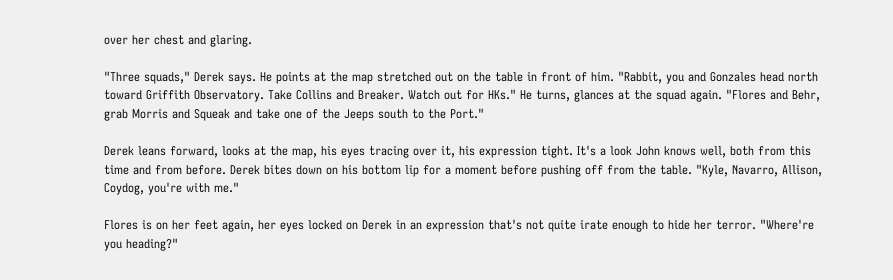over her chest and glaring.

"Three squads," Derek says. He points at the map stretched out on the table in front of him. "Rabbit, you and Gonzales head north toward Griffith Observatory. Take Collins and Breaker. Watch out for HKs." He turns, glances at the squad again. "Flores and Behr, grab Morris and Squeak and take one of the Jeeps south to the Port."

Derek leans forward, looks at the map, his eyes tracing over it, his expression tight. It's a look John knows well, both from this time and from before. Derek bites down on his bottom lip for a moment before pushing off from the table. "Kyle, Navarro, Allison, Coydog, you're with me."

Flores is on her feet again, her eyes locked on Derek in an expression that's not quite irate enough to hide her terror. "Where're you heading?"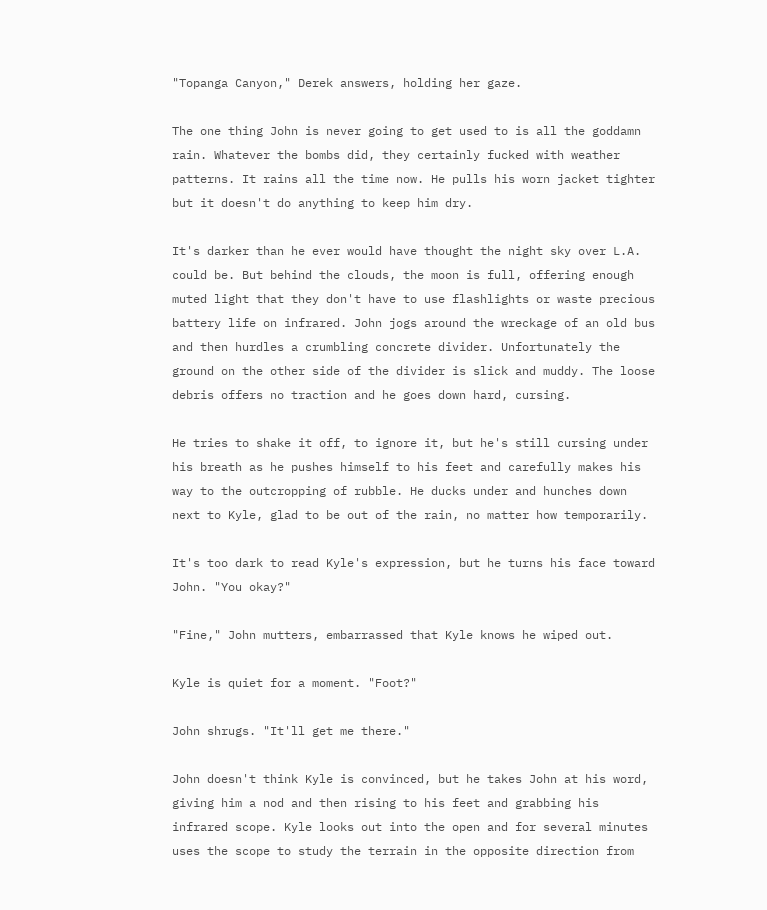"Topanga Canyon," Derek answers, holding her gaze.

The one thing John is never going to get used to is all the goddamn rain. Whatever the bombs did, they certainly fucked with weather patterns. It rains all the time now. He pulls his worn jacket tighter but it doesn't do anything to keep him dry.

It's darker than he ever would have thought the night sky over L.A. could be. But behind the clouds, the moon is full, offering enough muted light that they don't have to use flashlights or waste precious battery life on infrared. John jogs around the wreckage of an old bus and then hurdles a crumbling concrete divider. Unfortunately the ground on the other side of the divider is slick and muddy. The loose debris offers no traction and he goes down hard, cursing.

He tries to shake it off, to ignore it, but he's still cursing under his breath as he pushes himself to his feet and carefully makes his way to the outcropping of rubble. He ducks under and hunches down next to Kyle, glad to be out of the rain, no matter how temporarily.

It's too dark to read Kyle's expression, but he turns his face toward John. "You okay?"

"Fine," John mutters, embarrassed that Kyle knows he wiped out.

Kyle is quiet for a moment. "Foot?"

John shrugs. "It'll get me there."

John doesn't think Kyle is convinced, but he takes John at his word, giving him a nod and then rising to his feet and grabbing his infrared scope. Kyle looks out into the open and for several minutes uses the scope to study the terrain in the opposite direction from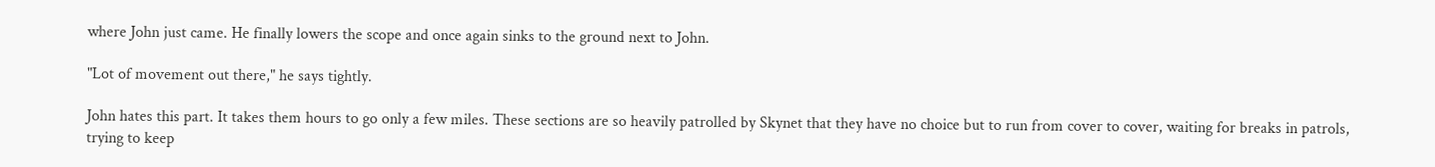where John just came. He finally lowers the scope and once again sinks to the ground next to John.

"Lot of movement out there," he says tightly.

John hates this part. It takes them hours to go only a few miles. These sections are so heavily patrolled by Skynet that they have no choice but to run from cover to cover, waiting for breaks in patrols, trying to keep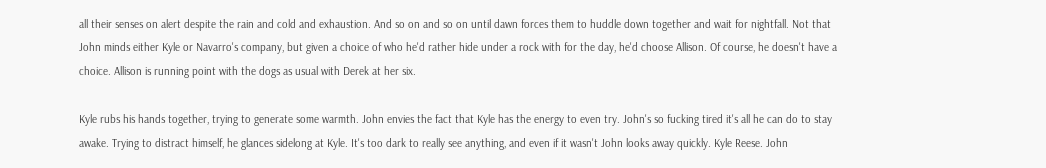all their senses on alert despite the rain and cold and exhaustion. And so on and so on until dawn forces them to huddle down together and wait for nightfall. Not that John minds either Kyle or Navarro's company, but given a choice of who he'd rather hide under a rock with for the day, he'd choose Allison. Of course, he doesn't have a choice. Allison is running point with the dogs as usual with Derek at her six.

Kyle rubs his hands together, trying to generate some warmth. John envies the fact that Kyle has the energy to even try. John's so fucking tired it's all he can do to stay awake. Trying to distract himself, he glances sidelong at Kyle. It's too dark to really see anything, and even if it wasn't John looks away quickly. Kyle Reese. John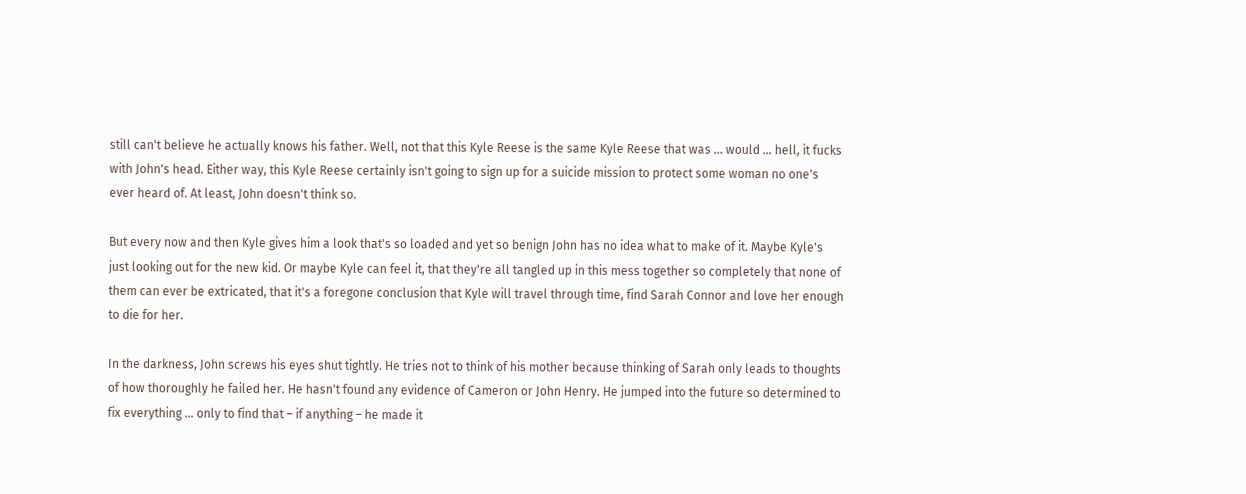still can't believe he actually knows his father. Well, not that this Kyle Reese is the same Kyle Reese that was … would … hell, it fucks with John's head. Either way, this Kyle Reese certainly isn't going to sign up for a suicide mission to protect some woman no one's ever heard of. At least, John doesn't think so.

But every now and then Kyle gives him a look that's so loaded and yet so benign John has no idea what to make of it. Maybe Kyle's just looking out for the new kid. Or maybe Kyle can feel it, that they're all tangled up in this mess together so completely that none of them can ever be extricated, that it's a foregone conclusion that Kyle will travel through time, find Sarah Connor and love her enough to die for her.

In the darkness, John screws his eyes shut tightly. He tries not to think of his mother because thinking of Sarah only leads to thoughts of how thoroughly he failed her. He hasn't found any evidence of Cameron or John Henry. He jumped into the future so determined to fix everything … only to find that – if anything – he made it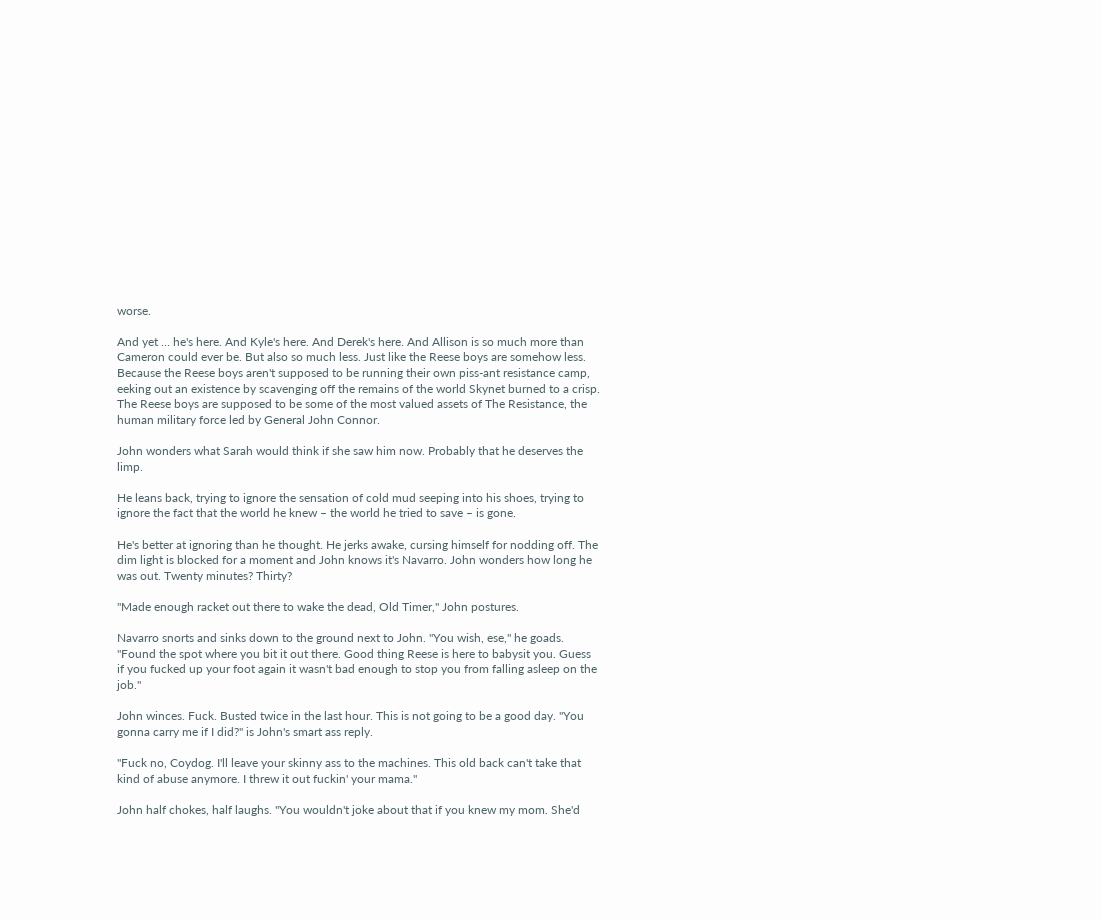worse.

And yet … he's here. And Kyle's here. And Derek's here. And Allison is so much more than Cameron could ever be. But also so much less. Just like the Reese boys are somehow less. Because the Reese boys aren't supposed to be running their own piss-ant resistance camp, eeking out an existence by scavenging off the remains of the world Skynet burned to a crisp. The Reese boys are supposed to be some of the most valued assets of The Resistance, the human military force led by General John Connor.

John wonders what Sarah would think if she saw him now. Probably that he deserves the limp.

He leans back, trying to ignore the sensation of cold mud seeping into his shoes, trying to ignore the fact that the world he knew – the world he tried to save – is gone.

He's better at ignoring than he thought. He jerks awake, cursing himself for nodding off. The dim light is blocked for a moment and John knows it's Navarro. John wonders how long he was out. Twenty minutes? Thirty?

"Made enough racket out there to wake the dead, Old Timer," John postures.

Navarro snorts and sinks down to the ground next to John. "You wish, ese," he goads. "Found the spot where you bit it out there. Good thing Reese is here to babysit you. Guess if you fucked up your foot again it wasn't bad enough to stop you from falling asleep on the job."

John winces. Fuck. Busted twice in the last hour. This is not going to be a good day. "You gonna carry me if I did?" is John's smart ass reply.

"Fuck no, Coydog. I'll leave your skinny ass to the machines. This old back can't take that kind of abuse anymore. I threw it out fuckin' your mama."

John half chokes, half laughs. "You wouldn't joke about that if you knew my mom. She'd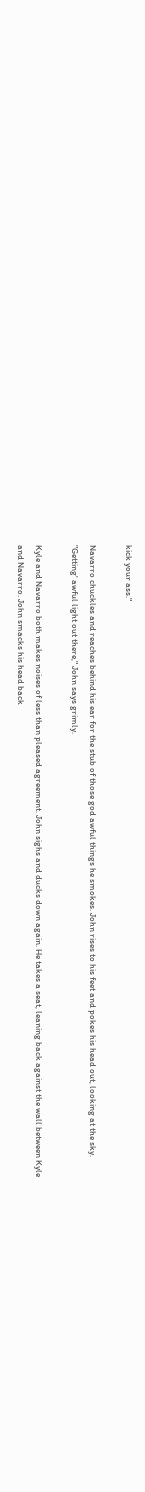kick your ass."

Navarro chuckles and reaches behind his ear for the stub of those god awful things he smokes. John rises to his feet and pokes his head out, looking at the sky. "Getting' awful light out there," John says grimly.

Kyle and Navarro both makes noises of less than pleased agreement. John sighs and ducks down again. He takes a seat, leaning back against the wall between Kyle and Navarro. John smacks his head back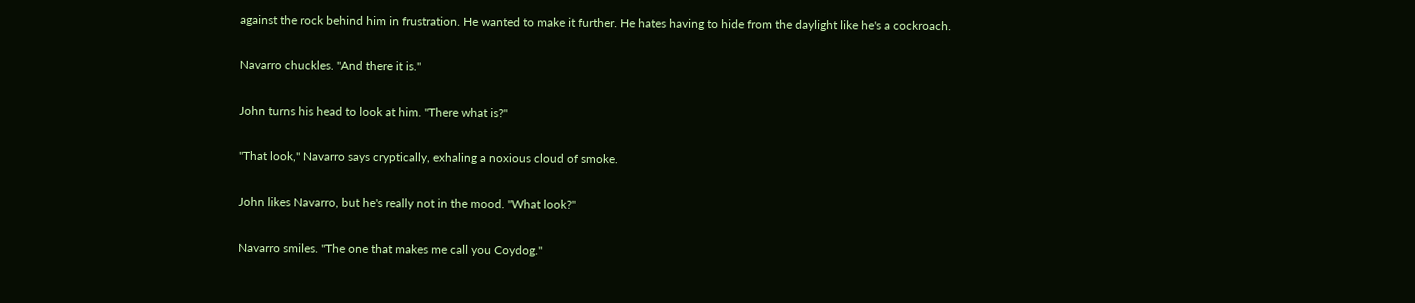against the rock behind him in frustration. He wanted to make it further. He hates having to hide from the daylight like he's a cockroach.

Navarro chuckles. "And there it is."

John turns his head to look at him. "There what is?"

"That look," Navarro says cryptically, exhaling a noxious cloud of smoke.

John likes Navarro, but he's really not in the mood. "What look?"

Navarro smiles. "The one that makes me call you Coydog."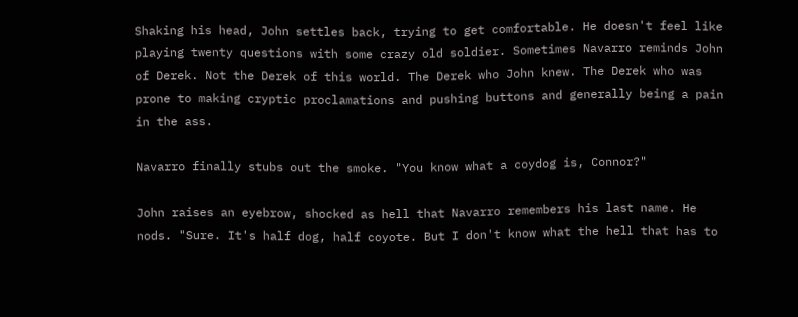Shaking his head, John settles back, trying to get comfortable. He doesn't feel like playing twenty questions with some crazy old soldier. Sometimes Navarro reminds John of Derek. Not the Derek of this world. The Derek who John knew. The Derek who was prone to making cryptic proclamations and pushing buttons and generally being a pain in the ass.

Navarro finally stubs out the smoke. "You know what a coydog is, Connor?"

John raises an eyebrow, shocked as hell that Navarro remembers his last name. He nods. "Sure. It's half dog, half coyote. But I don't know what the hell that has to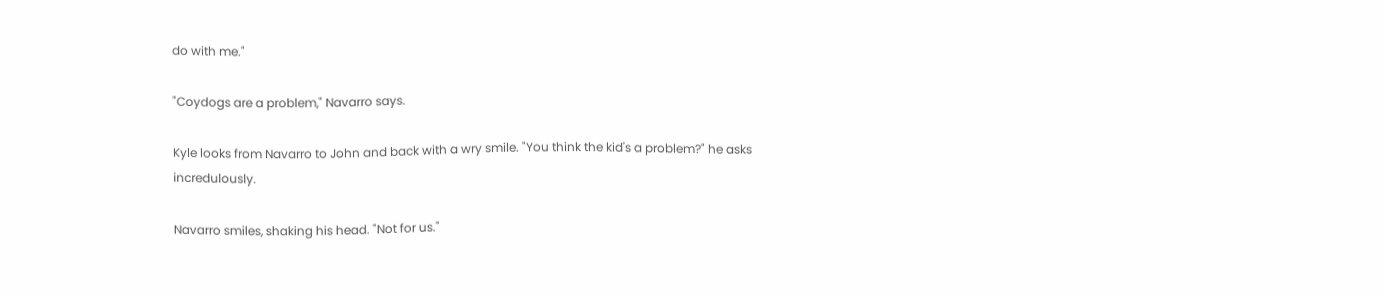do with me."

"Coydogs are a problem," Navarro says.

Kyle looks from Navarro to John and back with a wry smile. "You think the kid's a problem?" he asks incredulously.

Navarro smiles, shaking his head. "Not for us."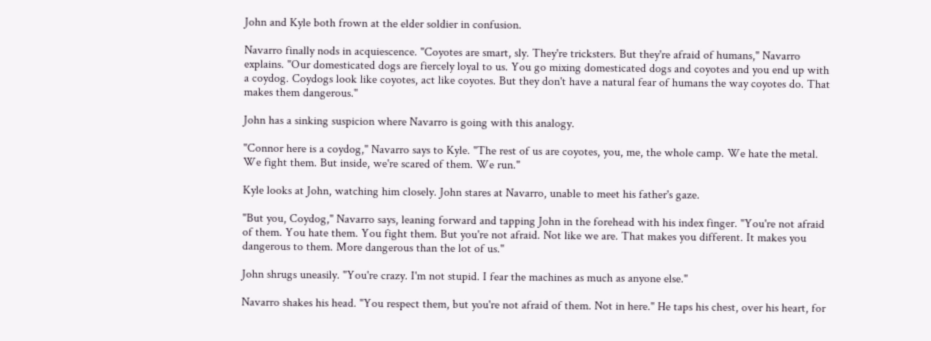John and Kyle both frown at the elder soldier in confusion.

Navarro finally nods in acquiescence. "Coyotes are smart, sly. They're tricksters. But they're afraid of humans," Navarro explains. "Our domesticated dogs are fiercely loyal to us. You go mixing domesticated dogs and coyotes and you end up with a coydog. Coydogs look like coyotes, act like coyotes. But they don't have a natural fear of humans the way coyotes do. That makes them dangerous."

John has a sinking suspicion where Navarro is going with this analogy.

"Connor here is a coydog," Navarro says to Kyle. "The rest of us are coyotes, you, me, the whole camp. We hate the metal. We fight them. But inside, we're scared of them. We run."

Kyle looks at John, watching him closely. John stares at Navarro, unable to meet his father's gaze.

"But you, Coydog," Navarro says, leaning forward and tapping John in the forehead with his index finger. "You're not afraid of them. You hate them. You fight them. But you're not afraid. Not like we are. That makes you different. It makes you dangerous to them. More dangerous than the lot of us."

John shrugs uneasily. "You're crazy. I'm not stupid. I fear the machines as much as anyone else."

Navarro shakes his head. "You respect them, but you're not afraid of them. Not in here." He taps his chest, over his heart, for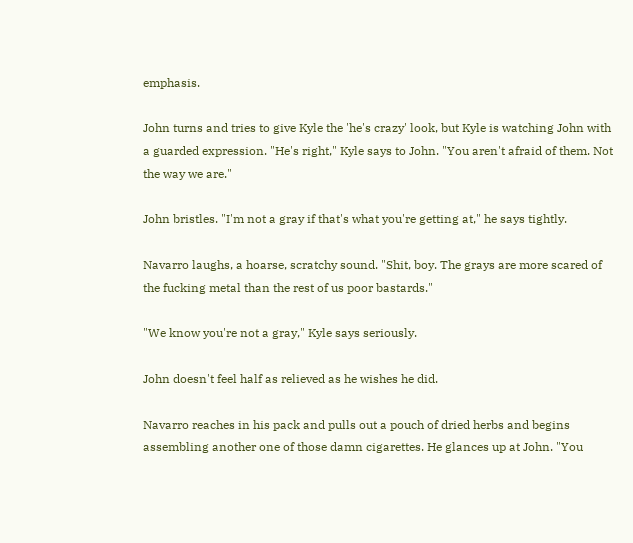emphasis.

John turns and tries to give Kyle the 'he's crazy' look, but Kyle is watching John with a guarded expression. "He's right," Kyle says to John. "You aren't afraid of them. Not the way we are."

John bristles. "I'm not a gray if that's what you're getting at," he says tightly.

Navarro laughs, a hoarse, scratchy sound. "Shit, boy. The grays are more scared of the fucking metal than the rest of us poor bastards."

"We know you're not a gray," Kyle says seriously.

John doesn't feel half as relieved as he wishes he did.

Navarro reaches in his pack and pulls out a pouch of dried herbs and begins assembling another one of those damn cigarettes. He glances up at John. "You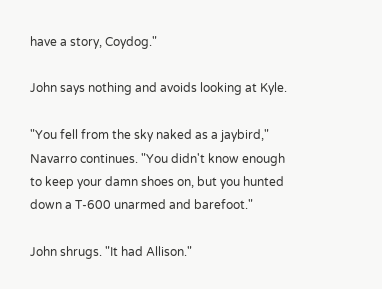have a story, Coydog."

John says nothing and avoids looking at Kyle.

"You fell from the sky naked as a jaybird," Navarro continues. "You didn't know enough to keep your damn shoes on, but you hunted down a T-600 unarmed and barefoot."

John shrugs. "It had Allison."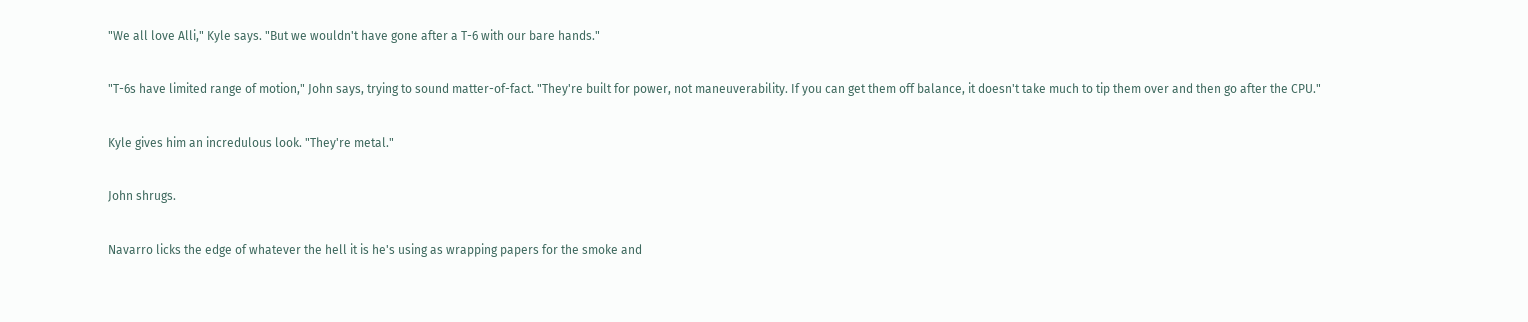"We all love Alli," Kyle says. "But we wouldn't have gone after a T-6 with our bare hands."

"T-6s have limited range of motion," John says, trying to sound matter-of-fact. "They're built for power, not maneuverability. If you can get them off balance, it doesn't take much to tip them over and then go after the CPU."

Kyle gives him an incredulous look. "They're metal."

John shrugs.

Navarro licks the edge of whatever the hell it is he's using as wrapping papers for the smoke and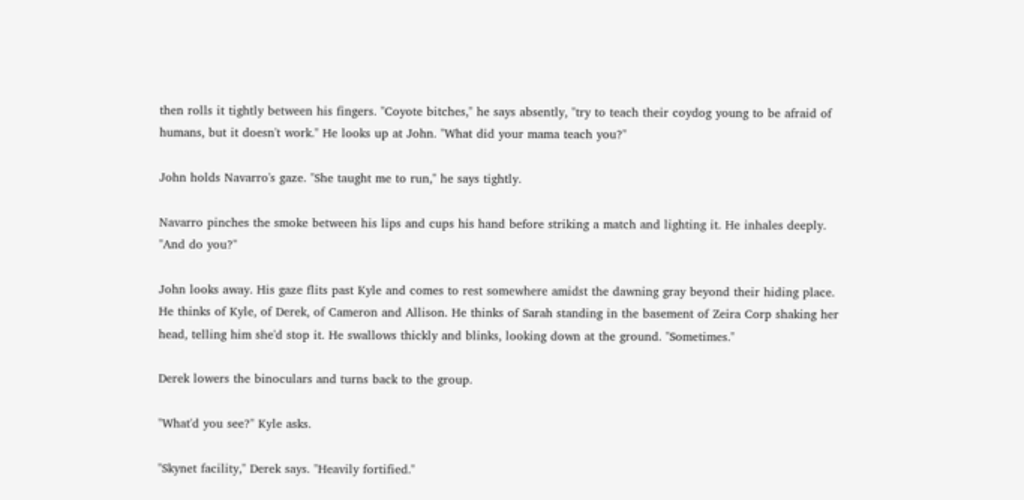then rolls it tightly between his fingers. "Coyote bitches," he says absently, "try to teach their coydog young to be afraid of humans, but it doesn't work." He looks up at John. "What did your mama teach you?"

John holds Navarro's gaze. "She taught me to run," he says tightly.

Navarro pinches the smoke between his lips and cups his hand before striking a match and lighting it. He inhales deeply. "And do you?"

John looks away. His gaze flits past Kyle and comes to rest somewhere amidst the dawning gray beyond their hiding place. He thinks of Kyle, of Derek, of Cameron and Allison. He thinks of Sarah standing in the basement of Zeira Corp shaking her head, telling him she'd stop it. He swallows thickly and blinks, looking down at the ground. "Sometimes."

Derek lowers the binoculars and turns back to the group.

"What'd you see?" Kyle asks.

"Skynet facility," Derek says. "Heavily fortified."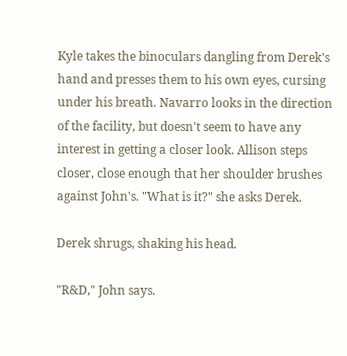Kyle takes the binoculars dangling from Derek's hand and presses them to his own eyes, cursing under his breath. Navarro looks in the direction of the facility, but doesn't seem to have any interest in getting a closer look. Allison steps closer, close enough that her shoulder brushes against John's. "What is it?" she asks Derek.

Derek shrugs, shaking his head.

"R&D," John says.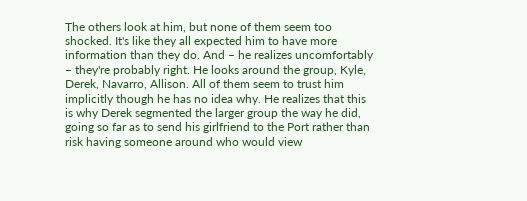The others look at him, but none of them seem too shocked. It's like they all expected him to have more information than they do. And – he realizes uncomfortably – they're probably right. He looks around the group, Kyle, Derek, Navarro, Allison. All of them seem to trust him implicitly though he has no idea why. He realizes that this is why Derek segmented the larger group the way he did, going so far as to send his girlfriend to the Port rather than risk having someone around who would view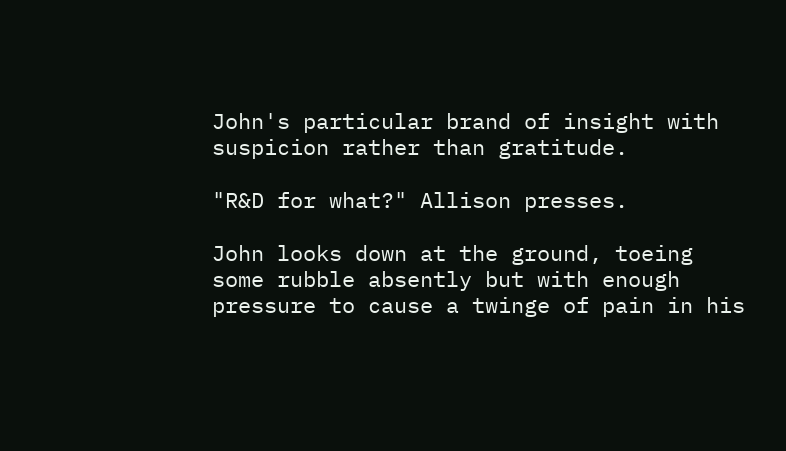John's particular brand of insight with suspicion rather than gratitude.

"R&D for what?" Allison presses.

John looks down at the ground, toeing some rubble absently but with enough pressure to cause a twinge of pain in his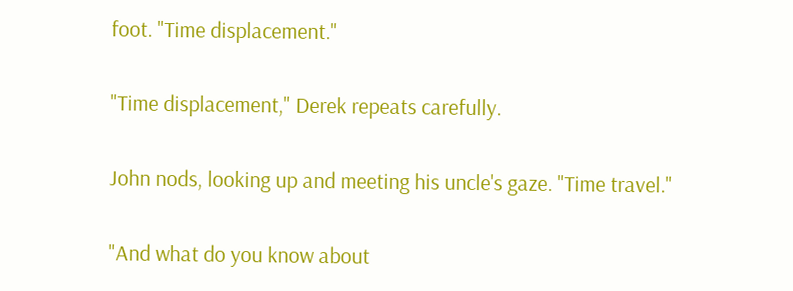foot. "Time displacement."

"Time displacement," Derek repeats carefully.

John nods, looking up and meeting his uncle's gaze. "Time travel."

"And what do you know about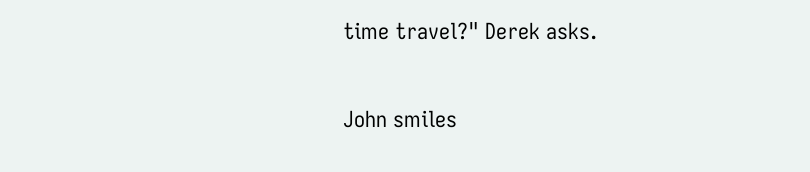time travel?" Derek asks.

John smiles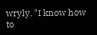wryly. "I know how to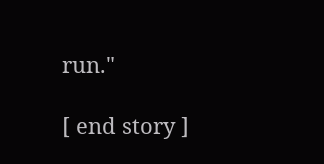run."

[ end story ]